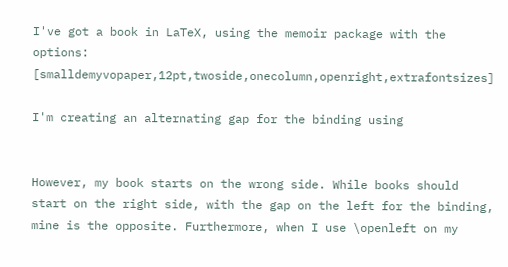I've got a book in LaTeX, using the memoir package with the options: [smalldemyvopaper,12pt,twoside,onecolumn,openright,extrafontsizes]

I'm creating an alternating gap for the binding using


However, my book starts on the wrong side. While books should start on the right side, with the gap on the left for the binding, mine is the opposite. Furthermore, when I use \openleft on my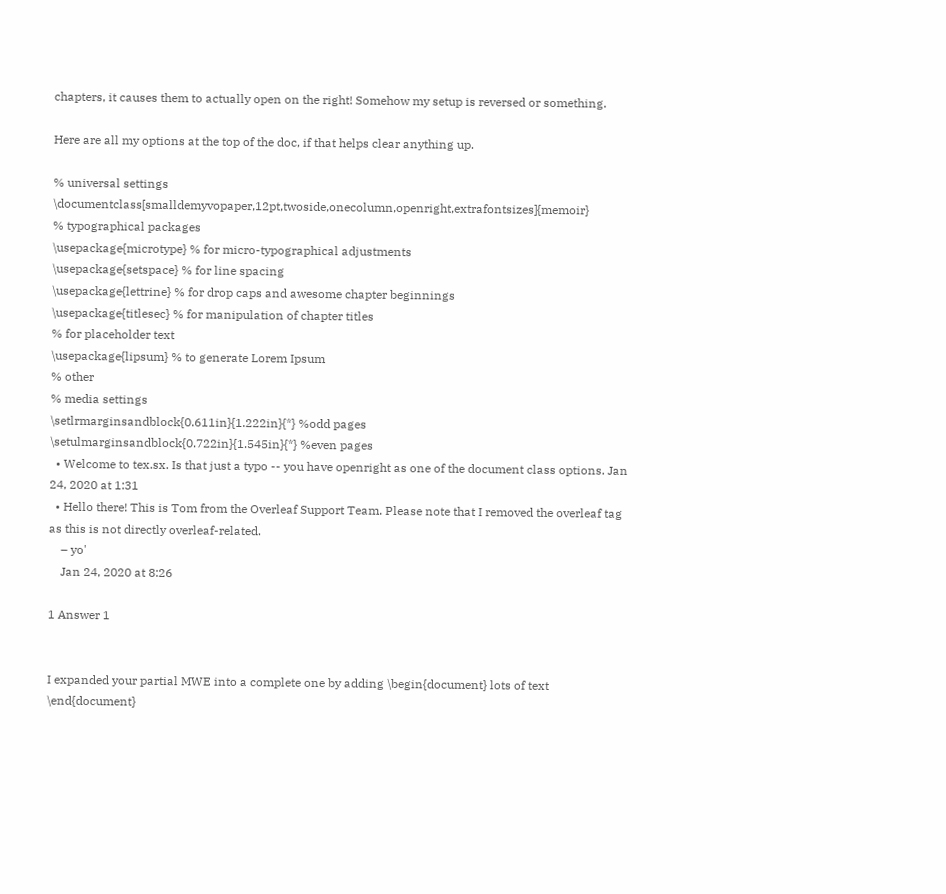chapters, it causes them to actually open on the right! Somehow my setup is reversed or something.

Here are all my options at the top of the doc, if that helps clear anything up.

% universal settings \documentclass[smalldemyvopaper,12pt,twoside,onecolumn,openright,extrafontsizes]{memoir}
% typographical packages
\usepackage{microtype} % for micro-typographical adjustments
\usepackage{setspace} % for line spacing
\usepackage{lettrine} % for drop caps and awesome chapter beginnings
\usepackage{titlesec} % for manipulation of chapter titles
% for placeholder text
\usepackage{lipsum} % to generate Lorem Ipsum
% other
% media settings
\setlrmarginsandblock{0.611in}{1.222in}{*} %odd pages
\setulmarginsandblock{0.722in}{1.545in}{*} %even pages
  • Welcome to tex.sx. Is that just a typo -- you have openright as one of the document class options. Jan 24, 2020 at 1:31
  • Hello there! This is Tom from the Overleaf Support Team. Please note that I removed the overleaf tag as this is not directly overleaf-related.
    – yo'
    Jan 24, 2020 at 8:26

1 Answer 1


I expanded your partial MWE into a complete one by adding \begin{document} lots of text \end{document}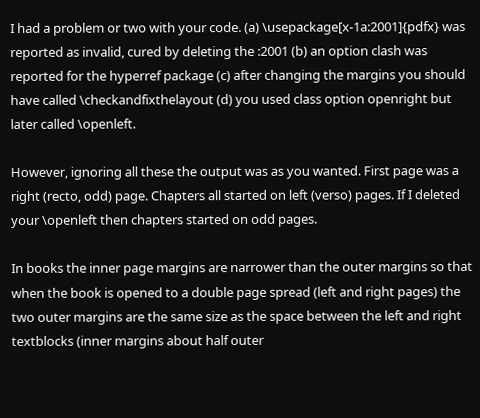I had a problem or two with your code. (a) \usepackage[x-1a:2001]{pdfx} was reported as invalid, cured by deleting the :2001 (b) an option clash was reported for the hyperref package (c) after changing the margins you should have called \checkandfixthelayout (d) you used class option openright but later called \openleft.

However, ignoring all these the output was as you wanted. First page was a right (recto, odd) page. Chapters all started on left (verso) pages. If I deleted your \openleft then chapters started on odd pages.

In books the inner page margins are narrower than the outer margins so that when the book is opened to a double page spread (left and right pages) the two outer margins are the same size as the space between the left and right textblocks (inner margins about half outer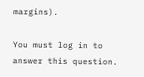margins).

You must log in to answer this question.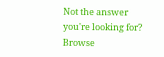Not the answer you're looking for? Browse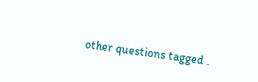other questions tagged .